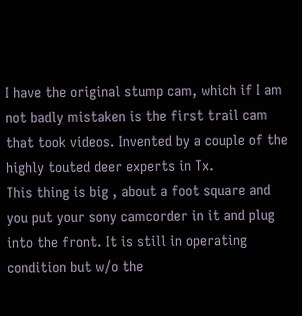I have the original stump cam, which if I am not badly mistaken is the first trail cam that took videos. Invented by a couple of the highly touted deer experts in Tx.
This thing is big , about a foot square and you put your sony camcorder in it and plug into the front. It is still in operating condition but w/o the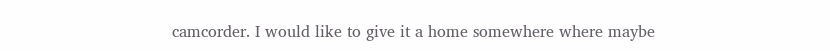camcorder. I would like to give it a home somewhere where maybe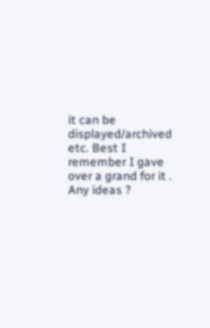it can be displayed/archived etc. Best I remember I gave over a grand for it . Any ideas ?